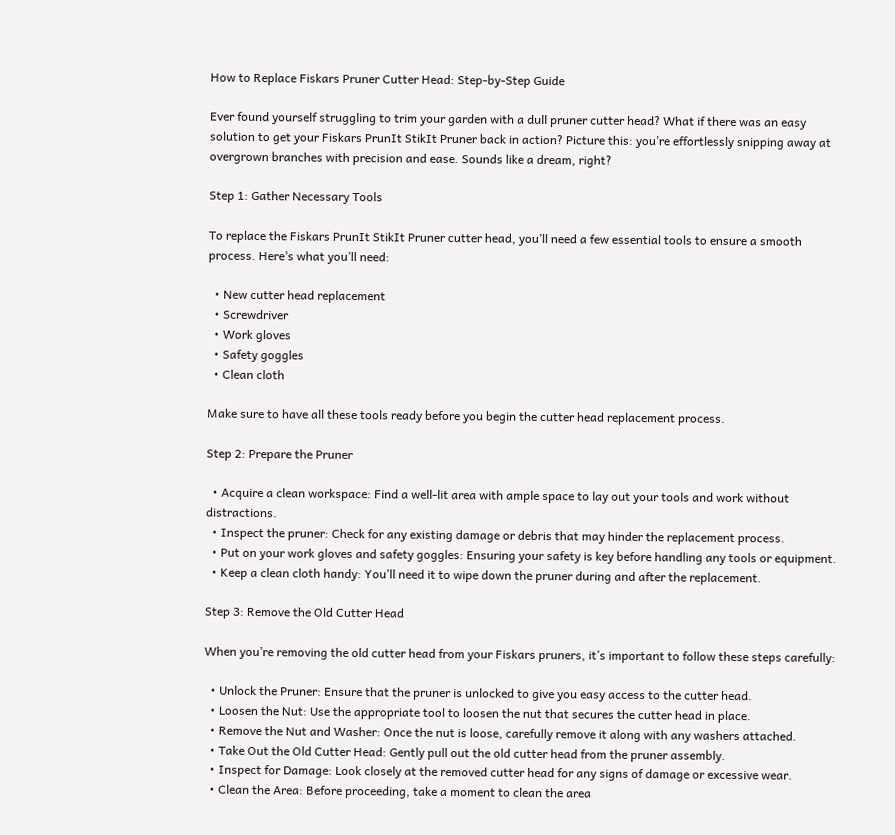How to Replace Fiskars Pruner Cutter Head: Step-by-Step Guide

Ever found yourself struggling to trim your garden with a dull pruner cutter head? What if there was an easy solution to get your Fiskars PrunIt StikIt Pruner back in action? Picture this: you’re effortlessly snipping away at overgrown branches with precision and ease. Sounds like a dream, right?

Step 1: Gather Necessary Tools

To replace the Fiskars PrunIt StikIt Pruner cutter head, you’ll need a few essential tools to ensure a smooth process. Here’s what you’ll need:

  • New cutter head replacement
  • Screwdriver
  • Work gloves
  • Safety goggles
  • Clean cloth

Make sure to have all these tools ready before you begin the cutter head replacement process.

Step 2: Prepare the Pruner

  • Acquire a clean workspace: Find a well-lit area with ample space to lay out your tools and work without distractions.
  • Inspect the pruner: Check for any existing damage or debris that may hinder the replacement process.
  • Put on your work gloves and safety goggles: Ensuring your safety is key before handling any tools or equipment.
  • Keep a clean cloth handy: You’ll need it to wipe down the pruner during and after the replacement.

Step 3: Remove the Old Cutter Head

When you’re removing the old cutter head from your Fiskars pruners, it’s important to follow these steps carefully:

  • Unlock the Pruner: Ensure that the pruner is unlocked to give you easy access to the cutter head.
  • Loosen the Nut: Use the appropriate tool to loosen the nut that secures the cutter head in place.
  • Remove the Nut and Washer: Once the nut is loose, carefully remove it along with any washers attached.
  • Take Out the Old Cutter Head: Gently pull out the old cutter head from the pruner assembly.
  • Inspect for Damage: Look closely at the removed cutter head for any signs of damage or excessive wear.
  • Clean the Area: Before proceeding, take a moment to clean the area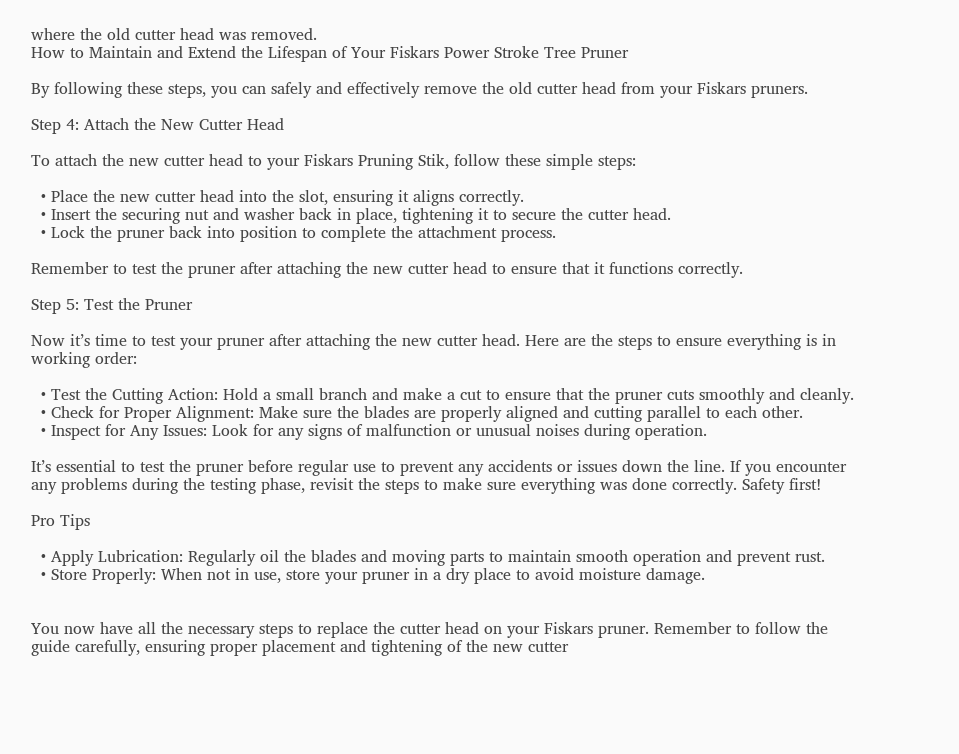where the old cutter head was removed.
How to Maintain and Extend the Lifespan of Your Fiskars Power Stroke Tree Pruner

By following these steps, you can safely and effectively remove the old cutter head from your Fiskars pruners.

Step 4: Attach the New Cutter Head

To attach the new cutter head to your Fiskars Pruning Stik, follow these simple steps:

  • Place the new cutter head into the slot, ensuring it aligns correctly.
  • Insert the securing nut and washer back in place, tightening it to secure the cutter head.
  • Lock the pruner back into position to complete the attachment process.

Remember to test the pruner after attaching the new cutter head to ensure that it functions correctly.

Step 5: Test the Pruner

Now it’s time to test your pruner after attaching the new cutter head. Here are the steps to ensure everything is in working order:

  • Test the Cutting Action: Hold a small branch and make a cut to ensure that the pruner cuts smoothly and cleanly.
  • Check for Proper Alignment: Make sure the blades are properly aligned and cutting parallel to each other.
  • Inspect for Any Issues: Look for any signs of malfunction or unusual noises during operation.

It’s essential to test the pruner before regular use to prevent any accidents or issues down the line. If you encounter any problems during the testing phase, revisit the steps to make sure everything was done correctly. Safety first!

Pro Tips

  • Apply Lubrication: Regularly oil the blades and moving parts to maintain smooth operation and prevent rust.
  • Store Properly: When not in use, store your pruner in a dry place to avoid moisture damage.


You now have all the necessary steps to replace the cutter head on your Fiskars pruner. Remember to follow the guide carefully, ensuring proper placement and tightening of the new cutter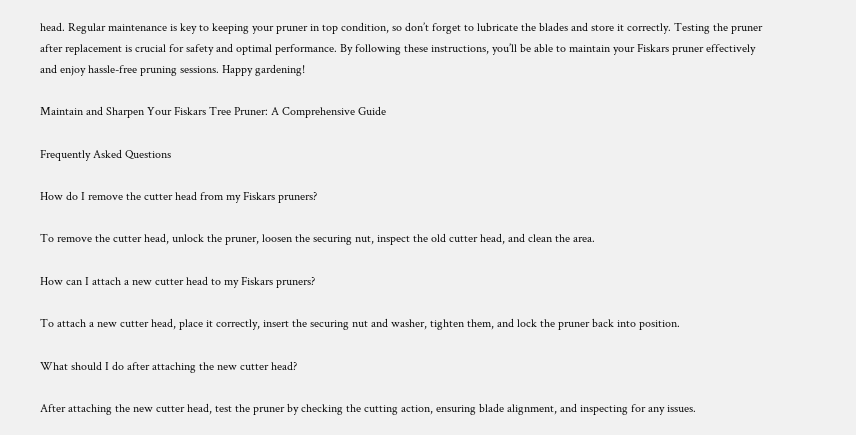head. Regular maintenance is key to keeping your pruner in top condition, so don’t forget to lubricate the blades and store it correctly. Testing the pruner after replacement is crucial for safety and optimal performance. By following these instructions, you’ll be able to maintain your Fiskars pruner effectively and enjoy hassle-free pruning sessions. Happy gardening!

Maintain and Sharpen Your Fiskars Tree Pruner: A Comprehensive Guide

Frequently Asked Questions

How do I remove the cutter head from my Fiskars pruners?

To remove the cutter head, unlock the pruner, loosen the securing nut, inspect the old cutter head, and clean the area.

How can I attach a new cutter head to my Fiskars pruners?

To attach a new cutter head, place it correctly, insert the securing nut and washer, tighten them, and lock the pruner back into position.

What should I do after attaching the new cutter head?

After attaching the new cutter head, test the pruner by checking the cutting action, ensuring blade alignment, and inspecting for any issues.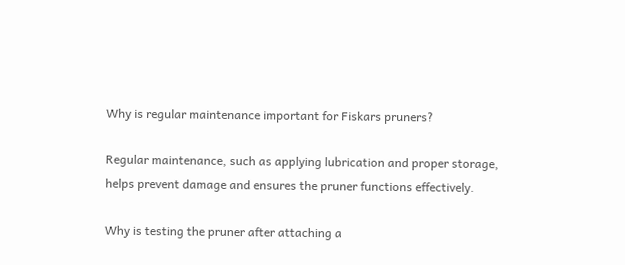Why is regular maintenance important for Fiskars pruners?

Regular maintenance, such as applying lubrication and proper storage, helps prevent damage and ensures the pruner functions effectively.

Why is testing the pruner after attaching a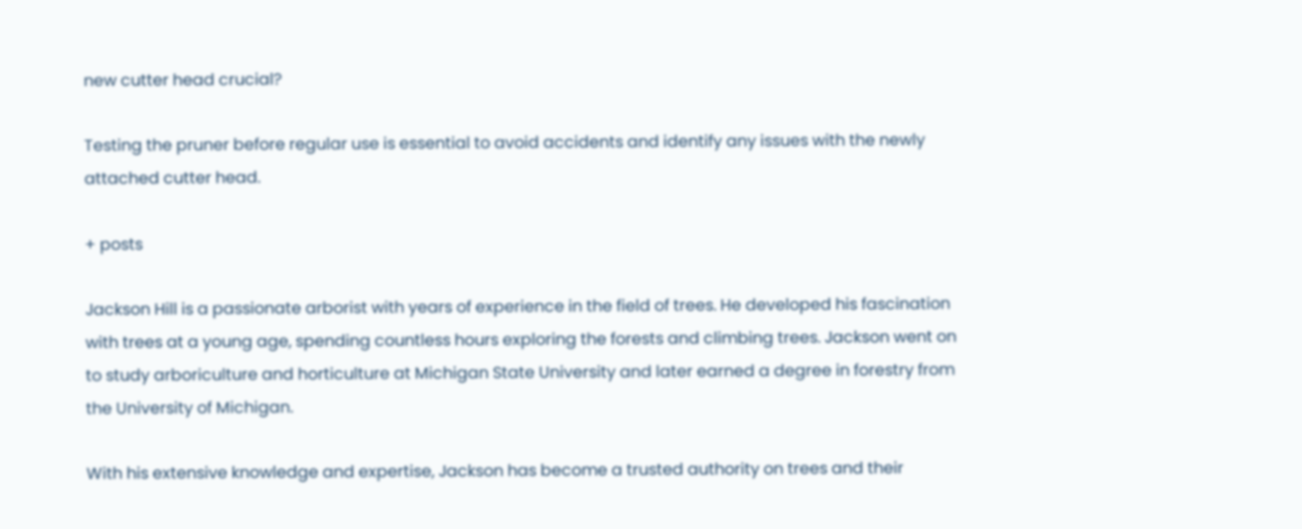new cutter head crucial?

Testing the pruner before regular use is essential to avoid accidents and identify any issues with the newly attached cutter head.

+ posts

Jackson Hill is a passionate arborist with years of experience in the field of trees. He developed his fascination with trees at a young age, spending countless hours exploring the forests and climbing trees. Jackson went on to study arboriculture and horticulture at Michigan State University and later earned a degree in forestry from the University of Michigan.

With his extensive knowledge and expertise, Jackson has become a trusted authority on trees and their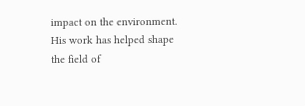impact on the environment. His work has helped shape the field of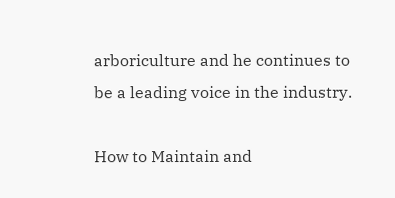arboriculture and he continues to be a leading voice in the industry.

How to Maintain and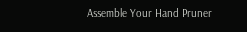Assemble Your Hand Pruner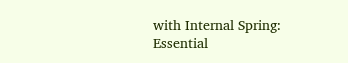with Internal Spring: Essential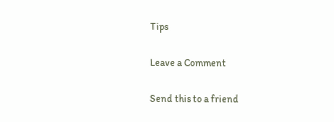Tips

Leave a Comment

Send this to a friend